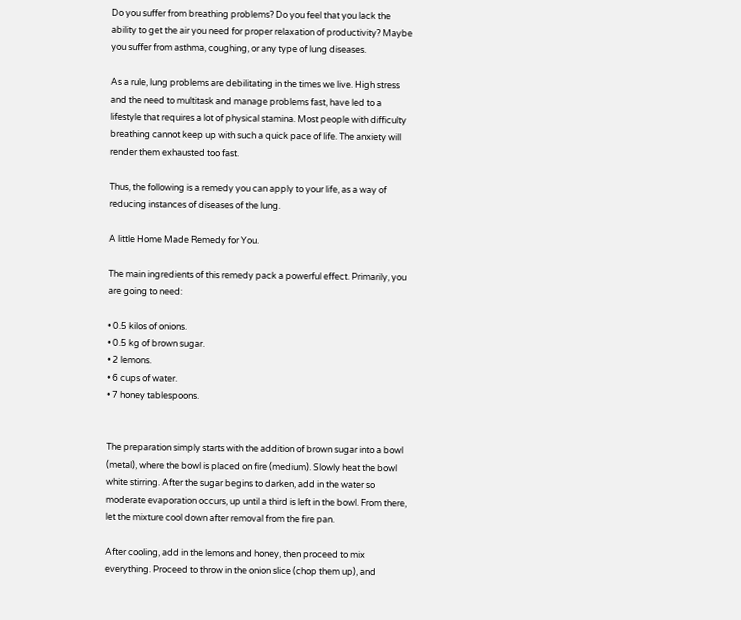Do you suffer from breathing problems? Do you feel that you lack the ability to get the air you need for proper relaxation of productivity? Maybe you suffer from asthma, coughing, or any type of lung diseases.

As a rule, lung problems are debilitating in the times we live. High stress and the need to multitask and manage problems fast, have led to a lifestyle that requires a lot of physical stamina. Most people with difficulty breathing cannot keep up with such a quick pace of life. The anxiety will render them exhausted too fast.

Thus, the following is a remedy you can apply to your life, as a way of reducing instances of diseases of the lung.

A little Home Made Remedy for You.

The main ingredients of this remedy pack a powerful effect. Primarily, you are going to need:

• 0.5 kilos of onions.
• 0.5 kg of brown sugar.
• 2 lemons.
• 6 cups of water.
• 7 honey tablespoons.


The preparation simply starts with the addition of brown sugar into a bowl (metal), where the bowl is placed on fire (medium). Slowly heat the bowl white stirring. After the sugar begins to darken, add in the water so moderate evaporation occurs, up until a third is left in the bowl. From there, let the mixture cool down after removal from the fire pan.

After cooling, add in the lemons and honey, then proceed to mix everything. Proceed to throw in the onion slice (chop them up), and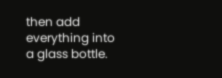then add everything into a glass bottle.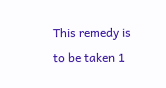This remedy is to be taken 1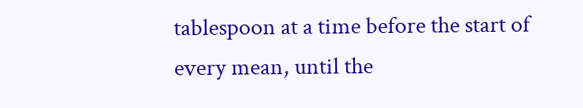tablespoon at a time before the start of every mean, until the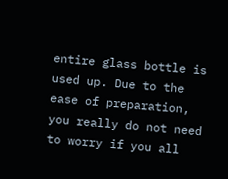entire glass bottle is used up. Due to the ease of preparation, you really do not need to worry if you all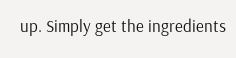up. Simply get the ingredients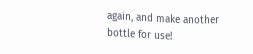again, and make another bottle for use!